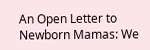An Open Letter to Newborn Mamas: We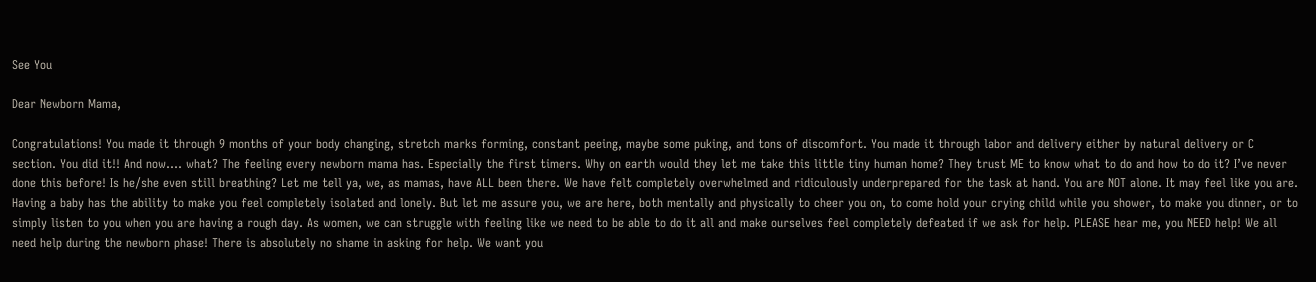See You

Dear Newborn Mama,

Congratulations! You made it through 9 months of your body changing, stretch marks forming, constant peeing, maybe some puking, and tons of discomfort. You made it through labor and delivery either by natural delivery or C section. You did it!! And now…. what? The feeling every newborn mama has. Especially the first timers. Why on earth would they let me take this little tiny human home? They trust ME to know what to do and how to do it? I’ve never done this before! Is he/she even still breathing? Let me tell ya, we, as mamas, have ALL been there. We have felt completely overwhelmed and ridiculously underprepared for the task at hand. You are NOT alone. It may feel like you are. Having a baby has the ability to make you feel completely isolated and lonely. But let me assure you, we are here, both mentally and physically to cheer you on, to come hold your crying child while you shower, to make you dinner, or to simply listen to you when you are having a rough day. As women, we can struggle with feeling like we need to be able to do it all and make ourselves feel completely defeated if we ask for help. PLEASE hear me, you NEED help! We all need help during the newborn phase! There is absolutely no shame in asking for help. We want you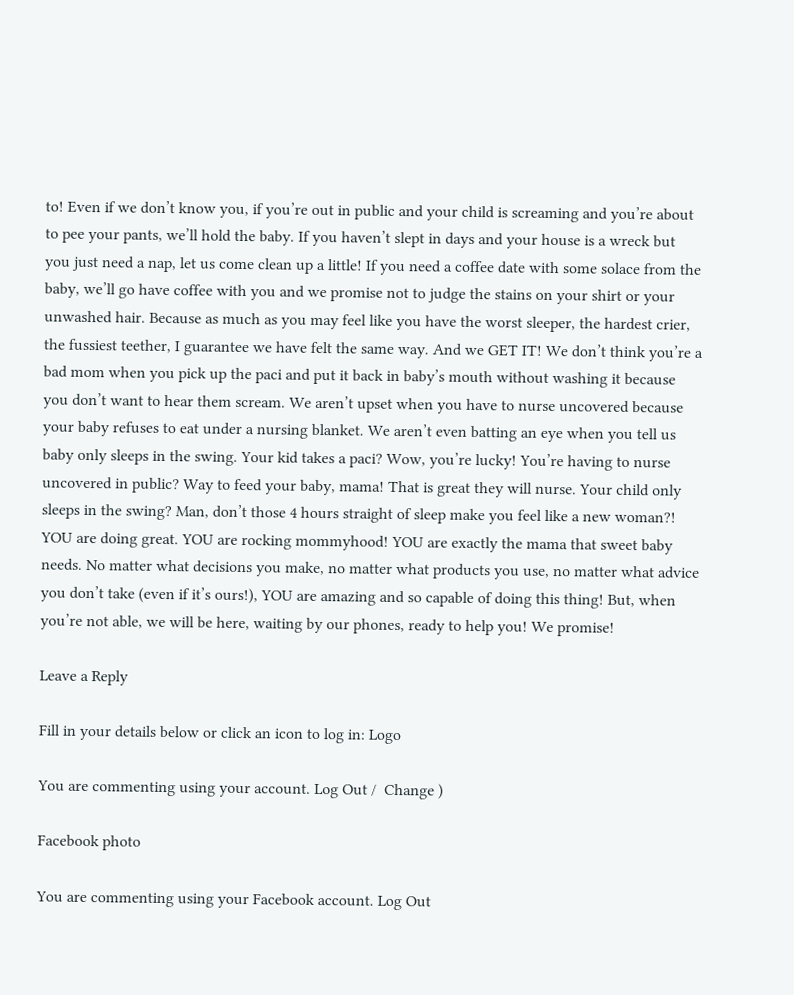to! Even if we don’t know you, if you’re out in public and your child is screaming and you’re about to pee your pants, we’ll hold the baby. If you haven’t slept in days and your house is a wreck but you just need a nap, let us come clean up a little! If you need a coffee date with some solace from the baby, we’ll go have coffee with you and we promise not to judge the stains on your shirt or your unwashed hair. Because as much as you may feel like you have the worst sleeper, the hardest crier, the fussiest teether, I guarantee we have felt the same way. And we GET IT! We don’t think you’re a bad mom when you pick up the paci and put it back in baby’s mouth without washing it because you don’t want to hear them scream. We aren’t upset when you have to nurse uncovered because your baby refuses to eat under a nursing blanket. We aren’t even batting an eye when you tell us baby only sleeps in the swing. Your kid takes a paci? Wow, you’re lucky! You’re having to nurse uncovered in public? Way to feed your baby, mama! That is great they will nurse. Your child only sleeps in the swing? Man, don’t those 4 hours straight of sleep make you feel like a new woman?! YOU are doing great. YOU are rocking mommyhood! YOU are exactly the mama that sweet baby needs. No matter what decisions you make, no matter what products you use, no matter what advice you don’t take (even if it’s ours!), YOU are amazing and so capable of doing this thing! But, when you’re not able, we will be here, waiting by our phones, ready to help you! We promise!

Leave a Reply

Fill in your details below or click an icon to log in: Logo

You are commenting using your account. Log Out /  Change )

Facebook photo

You are commenting using your Facebook account. Log Out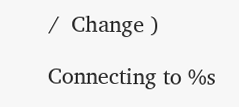/  Change )

Connecting to %s